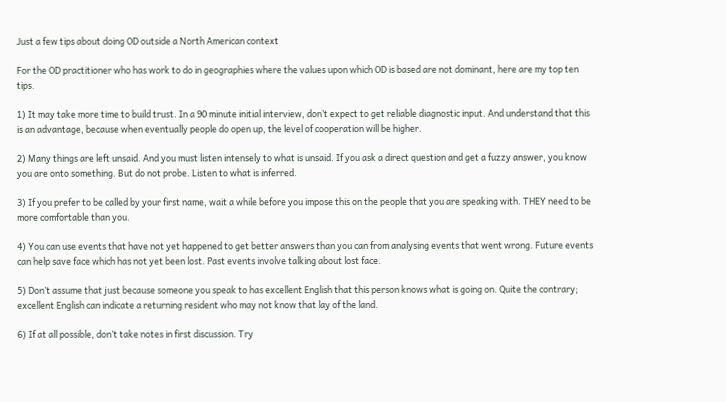Just a few tips about doing OD outside a North American context

For the OD practitioner who has work to do in geographies where the values upon which OD is based are not dominant, here are my top ten tips.

1) It may take more time to build trust. In a 90 minute initial interview, don’t expect to get reliable diagnostic input. And understand that this is an advantage, because when eventually people do open up, the level of cooperation will be higher.

2) Many things are left unsaid. And you must listen intensely to what is unsaid. If you ask a direct question and get a fuzzy answer, you know you are onto something. But do not probe. Listen to what is inferred.

3) If you prefer to be called by your first name, wait a while before you impose this on the people that you are speaking with. THEY need to be more comfortable than you.

4) You can use events that have not yet happened to get better answers than you can from analysing events that went wrong. Future events can help save face which has not yet been lost. Past events involve talking about lost face.

5) Don’t assume that just because someone you speak to has excellent English that this person knows what is going on. Quite the contrary; excellent English can indicate a returning resident who may not know that lay of the land.

6) If at all possible, don’t take notes in first discussion. Try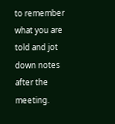to remember what you are told and jot down notes after the meeting.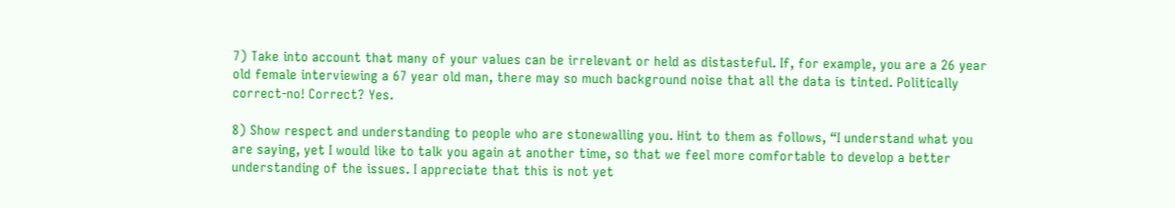7) Take into account that many of your values can be irrelevant or held as distasteful. If, for example, you are a 26 year old female interviewing a 67 year old man, there may so much background noise that all the data is tinted. Politically correct-no! Correct? Yes.

8) Show respect and understanding to people who are stonewalling you. Hint to them as follows, “I understand what you are saying, yet I would like to talk you again at another time, so that we feel more comfortable to develop a better understanding of the issues. I appreciate that this is not yet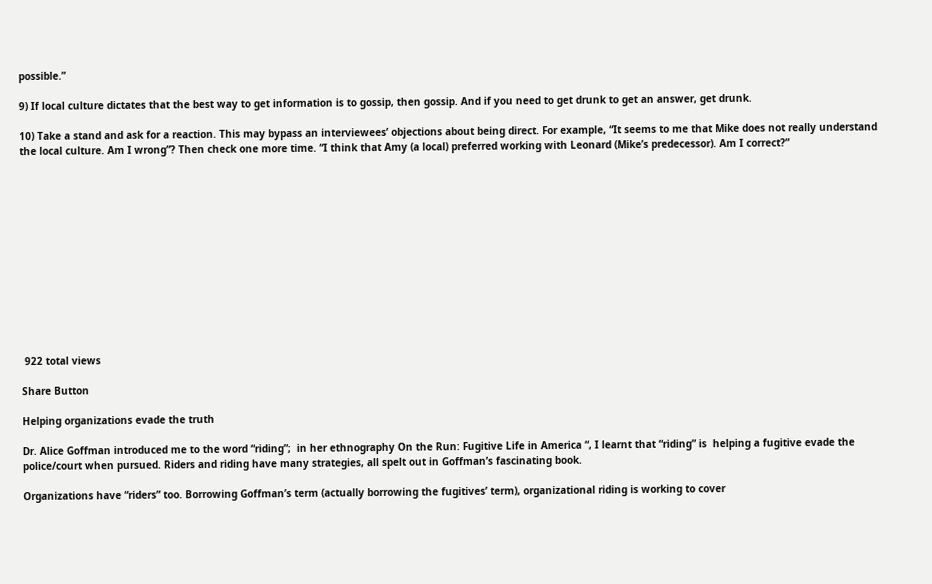possible.”

9) If local culture dictates that the best way to get information is to gossip, then gossip. And if you need to get drunk to get an answer, get drunk.

10) Take a stand and ask for a reaction. This may bypass an interviewees’ objections about being direct. For example, “It seems to me that Mike does not really understand the local culture. Am I wrong”? Then check one more time. “I think that Amy (a local) preferred working with Leonard (Mike’s predecessor). Am I correct?”













 922 total views

Share Button

Helping organizations evade the truth

Dr. Alice Goffman introduced me to the word “riding”;  in her ethnography On the Run: Fugitive Life in America “, I learnt that “riding” is  helping a fugitive evade the police/court when pursued. Riders and riding have many strategies, all spelt out in Goffman’s fascinating book.

Organizations have “riders” too. Borrowing Goffman’s term (actually borrowing the fugitives’ term), organizational riding is working to cover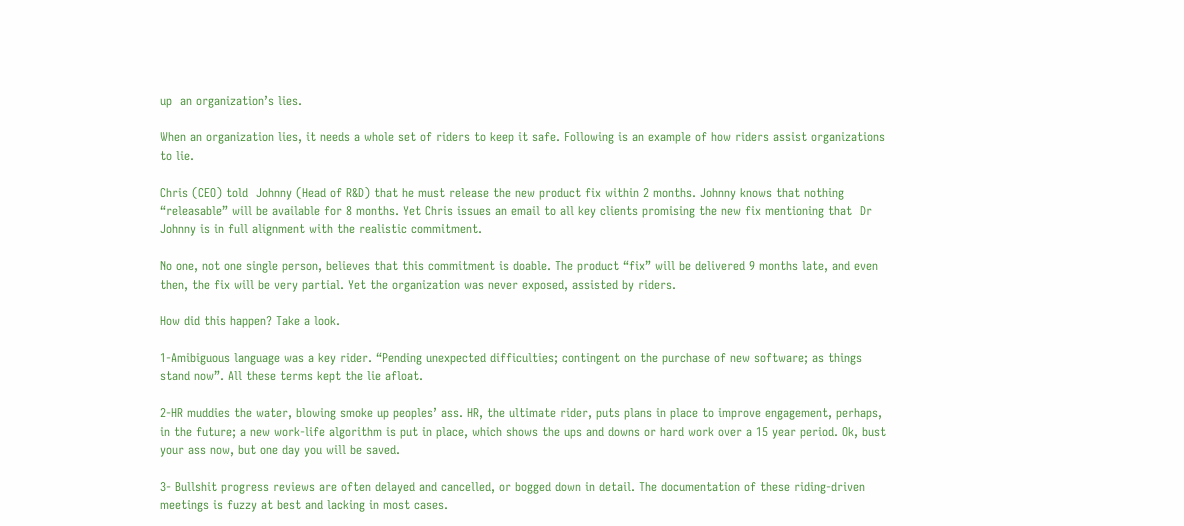up  an organization’s lies.

When an organization lies, it needs a whole set of riders to keep it safe. Following is an example of how riders assist organizations to lie.

Chris (CEO) told  Johnny (Head of R&D) that he must release the new product fix within 2 months. Johnny knows that nothing “releasable” will be available for 8 months. Yet Chris issues an email to all key clients promising the new fix mentioning that  Dr Johnny is in full alignment with the realistic commitment.

No one, not one single person, believes that this commitment is doable. The product “fix” will be delivered 9 months late, and even then, the fix will be very partial. Yet the organization was never exposed, assisted by riders.

How did this happen? Take a look.

1-Amibiguous language was a key rider. “Pending unexpected difficulties; contingent on the purchase of new software; as things stand now”. All these terms kept the lie afloat.

2-HR muddies the water, blowing smoke up peoples’ ass. HR, the ultimate rider, puts plans in place to improve engagement, perhaps, in the future; a new work-life algorithm is put in place, which shows the ups and downs or hard work over a 15 year period. Ok, bust your ass now, but one day you will be saved.

3- Bullshit progress reviews are often delayed and cancelled, or bogged down in detail. The documentation of these riding-driven meetings is fuzzy at best and lacking in most cases.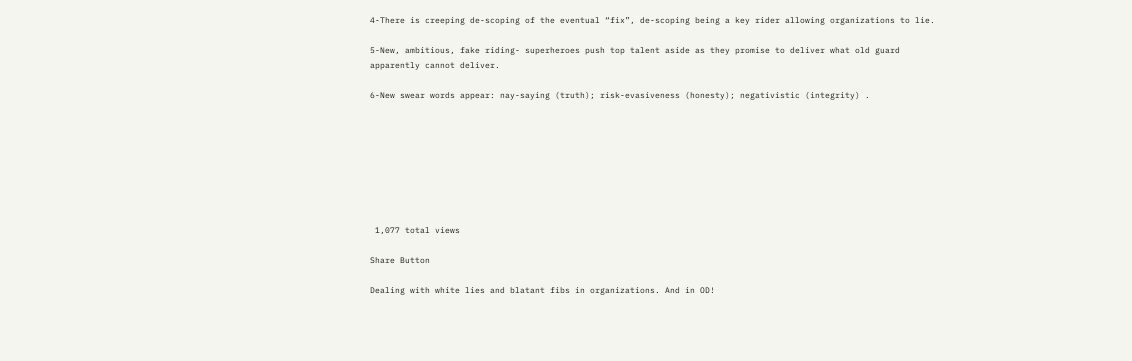4-There is creeping de-scoping of the eventual “fix”, de-scoping being a key rider allowing organizations to lie.

5-New, ambitious, fake riding- superheroes push top talent aside as they promise to deliver what old guard apparently cannot deliver.

6-New swear words appear: nay-saying (truth); risk-evasiveness (honesty); negativistic (integrity) .








 1,077 total views

Share Button

Dealing with white lies and blatant fibs in organizations. And in OD!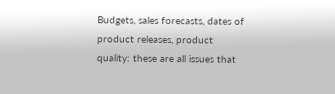Budgets, sales forecasts, dates of product releases, product quality: these are all issues that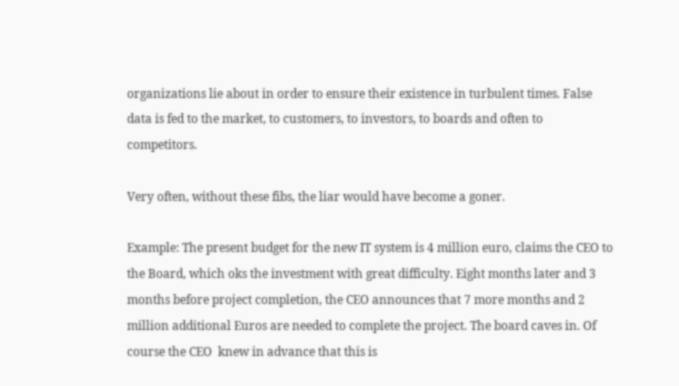organizations lie about in order to ensure their existence in turbulent times. False data is fed to the market, to customers, to investors, to boards and often to competitors.

Very often, without these fibs, the liar would have become a goner.

Example: The present budget for the new IT system is 4 million euro, claims the CEO to the Board, which oks the investment with great difficulty. Eight months later and 3 months before project completion, the CEO announces that 7 more months and 2 million additional Euros are needed to complete the project. The board caves in. Of course the CEO  knew in advance that this is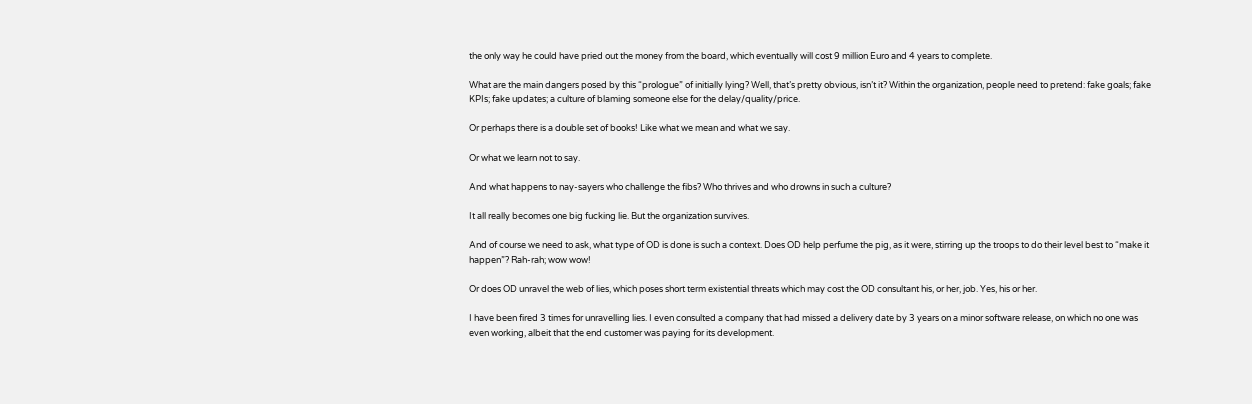the only way he could have pried out the money from the board, which eventually will cost 9 million Euro and 4 years to complete.

What are the main dangers posed by this “prologue” of initially lying? Well, that’s pretty obvious, isn’t it? Within the organization, people need to pretend: fake goals; fake KPIs; fake updates; a culture of blaming someone else for the delay/quality/price.

Or perhaps there is a double set of books! Like what we mean and what we say.

Or what we learn not to say.

And what happens to nay-sayers who challenge the fibs? Who thrives and who drowns in such a culture?

It all really becomes one big fucking lie. But the organization survives.

And of course we need to ask, what type of OD is done is such a context. Does OD help perfume the pig, as it were, stirring up the troops to do their level best to “make it happen”? Rah-rah; wow wow!

Or does OD unravel the web of lies, which poses short term existential threats which may cost the OD consultant his, or her, job. Yes, his or her.

I have been fired 3 times for unravelling lies. I even consulted a company that had missed a delivery date by 3 years on a minor software release, on which no one was even working, albeit that the end customer was paying for its development.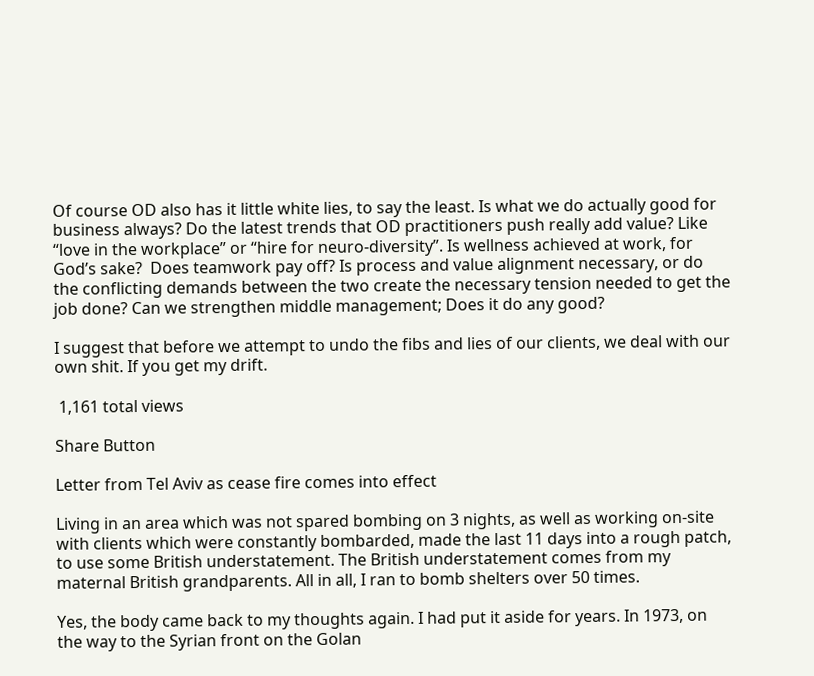Of course OD also has it little white lies, to say the least. Is what we do actually good for business always? Do the latest trends that OD practitioners push really add value? Like “love in the workplace” or “hire for neuro-diversity”. Is wellness achieved at work, for God’s sake?  Does teamwork pay off? Is process and value alignment necessary, or do the conflicting demands between the two create the necessary tension needed to get the job done? Can we strengthen middle management; Does it do any good?

I suggest that before we attempt to undo the fibs and lies of our clients, we deal with our own shit. If you get my drift.

 1,161 total views

Share Button

Letter from Tel Aviv as cease fire comes into effect

Living in an area which was not spared bombing on 3 nights, as well as working on-site with clients which were constantly bombarded, made the last 11 days into a rough patch, to use some British understatement. The British understatement comes from my maternal British grandparents. All in all, I ran to bomb shelters over 50 times.

Yes, the body came back to my thoughts again. I had put it aside for years. In 1973, on the way to the Syrian front on the Golan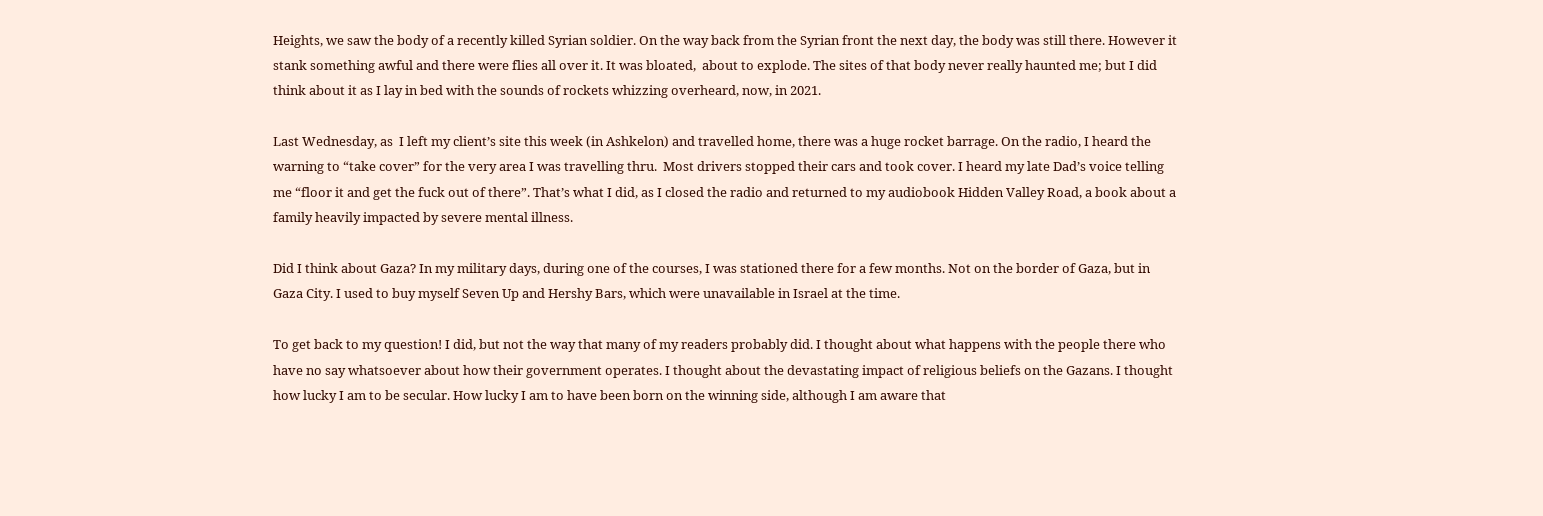Heights, we saw the body of a recently killed Syrian soldier. On the way back from the Syrian front the next day, the body was still there. However it stank something awful and there were flies all over it. It was bloated,  about to explode. The sites of that body never really haunted me; but I did think about it as I lay in bed with the sounds of rockets whizzing overheard, now, in 2021.

Last Wednesday, as  I left my client’s site this week (in Ashkelon) and travelled home, there was a huge rocket barrage. On the radio, I heard the warning to “take cover” for the very area I was travelling thru.  Most drivers stopped their cars and took cover. I heard my late Dad’s voice telling me “floor it and get the fuck out of there”. That’s what I did, as I closed the radio and returned to my audiobook Hidden Valley Road, a book about a family heavily impacted by severe mental illness.

Did I think about Gaza? In my military days, during one of the courses, I was stationed there for a few months. Not on the border of Gaza, but in Gaza City. I used to buy myself Seven Up and Hershy Bars, which were unavailable in Israel at the time.

To get back to my question! I did, but not the way that many of my readers probably did. I thought about what happens with the people there who have no say whatsoever about how their government operates. I thought about the devastating impact of religious beliefs on the Gazans. I thought how lucky I am to be secular. How lucky I am to have been born on the winning side, although I am aware that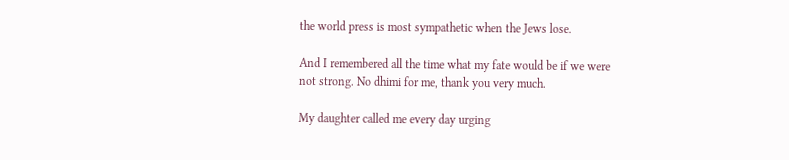the world press is most sympathetic when the Jews lose.

And I remembered all the time what my fate would be if we were not strong. No dhimi for me, thank you very much.

My daughter called me every day urging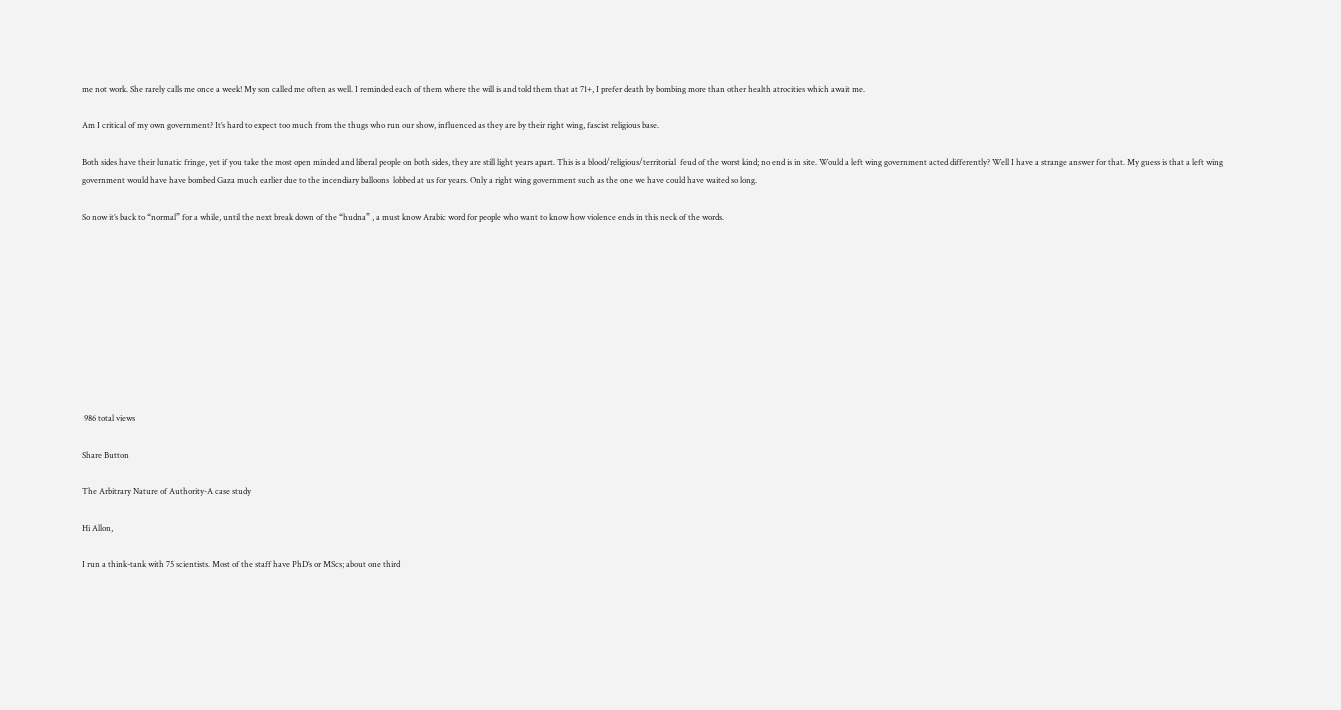me not work. She rarely calls me once a week! My son called me often as well. I reminded each of them where the will is and told them that at 71+, I prefer death by bombing more than other health atrocities which await me.

Am I critical of my own government? It’s hard to expect too much from the thugs who run our show, influenced as they are by their right wing, fascist religious base.

Both sides have their lunatic fringe, yet if you take the most open minded and liberal people on both sides, they are still light years apart. This is a blood/religious/territorial  feud of the worst kind; no end is in site. Would a left wing government acted differently? Well I have a strange answer for that. My guess is that a left wing government would have have bombed Gaza much earlier due to the incendiary balloons  lobbed at us for years. Only a right wing government such as the one we have could have waited so long.

So now it’s back to “normal” for a while, until the next break down of the “hudna” , a must know Arabic word for people who want to know how violence ends in this neck of the words.










 986 total views

Share Button

The Arbitrary Nature of Authority-A case study

Hi Allon,

I run a think-tank with 75 scientists. Most of the staff have PhD’s or MScs; about one third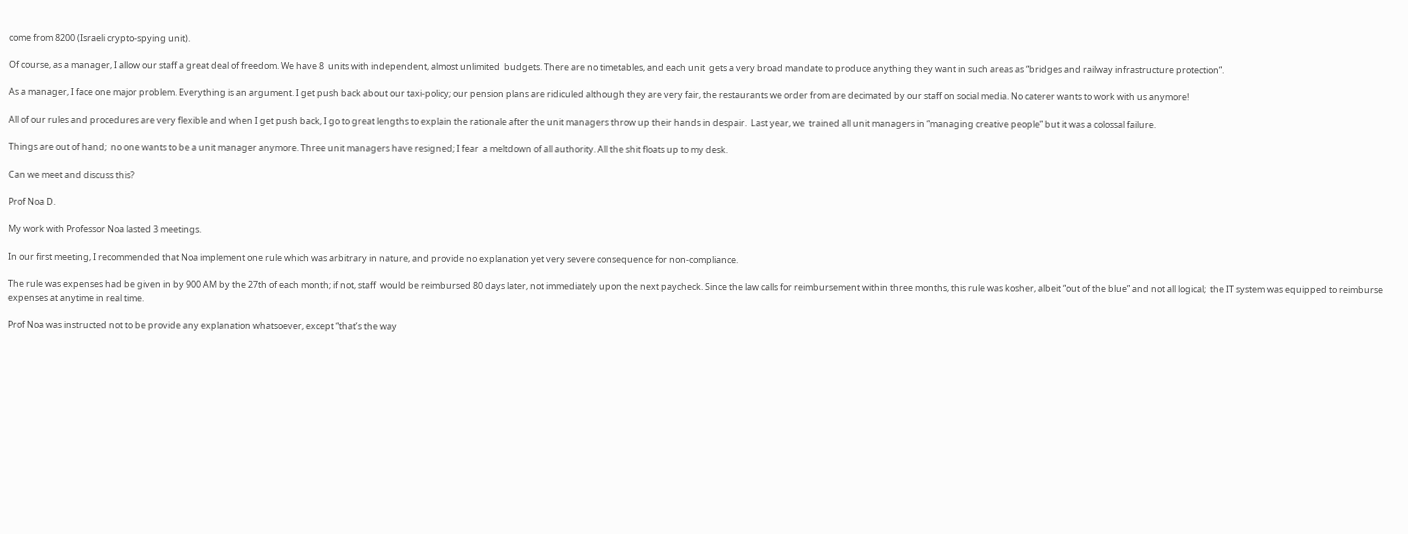come from 8200 (Israeli crypto-spying unit).

Of course, as a manager, I allow our staff a great deal of freedom. We have 8  units with independent, almost unlimited  budgets. There are no timetables, and each unit  gets a very broad mandate to produce anything they want in such areas as “bridges and railway infrastructure protection”.

As a manager, I face one major problem. Everything is an argument. I get push back about our taxi-policy; our pension plans are ridiculed although they are very fair, the restaurants we order from are decimated by our staff on social media. No caterer wants to work with us anymore!

All of our rules and procedures are very flexible and when I get push back, I go to great lengths to explain the rationale after the unit managers throw up their hands in despair.  Last year, we  trained all unit managers in “managing creative people” but it was a colossal failure.

Things are out of hand;  no one wants to be a unit manager anymore. Three unit managers have resigned; I fear  a meltdown of all authority. All the shit floats up to my desk.

Can we meet and discuss this?

Prof Noa D.

My work with Professor Noa lasted 3 meetings.

In our first meeting, I recommended that Noa implement one rule which was arbitrary in nature, and provide no explanation yet very severe consequence for non-compliance.

The rule was expenses had be given in by 900 AM by the 27th of each month; if not, staff  would be reimbursed 80 days later, not immediately upon the next paycheck. Since the law calls for reimbursement within three months, this rule was kosher, albeit “out of the blue” and not all logical;  the IT system was equipped to reimburse expenses at anytime in real time.

Prof Noa was instructed not to be provide any explanation whatsoever, except “that’s the way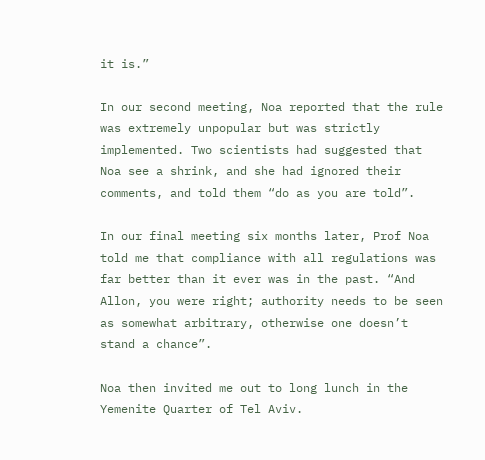it is.”

In our second meeting, Noa reported that the rule was extremely unpopular but was strictly implemented. Two scientists had suggested that Noa see a shrink, and she had ignored their comments, and told them “do as you are told”.

In our final meeting six months later, Prof Noa told me that compliance with all regulations was far better than it ever was in the past. “And Allon, you were right; authority needs to be seen as somewhat arbitrary, otherwise one doesn’t stand a chance”.

Noa then invited me out to long lunch in the Yemenite Quarter of Tel Aviv.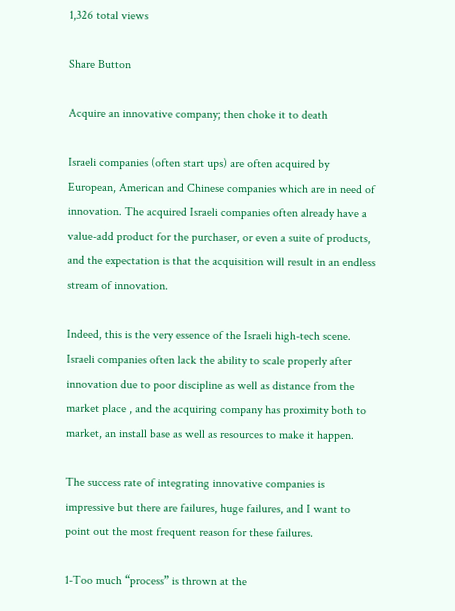1,326 total views

Share Button

Acquire an innovative company; then choke it to death

Israeli companies (often start ups) are often acquired by European, American and Chinese companies which are in need of innovation. The acquired Israeli companies often already have a value-add product for the purchaser, or even a suite of products, and the expectation is that the acquisition will result in an endless stream of innovation.

Indeed, this is the very essence of the Israeli high-tech scene. Israeli companies often lack the ability to scale properly after innovation due to poor discipline as well as distance from the market place , and the acquiring company has proximity both to market, an install base as well as resources to make it happen.

The success rate of integrating innovative companies is impressive but there are failures, huge failures, and I want to point out the most frequent reason for these failures.

1-Too much “process” is thrown at the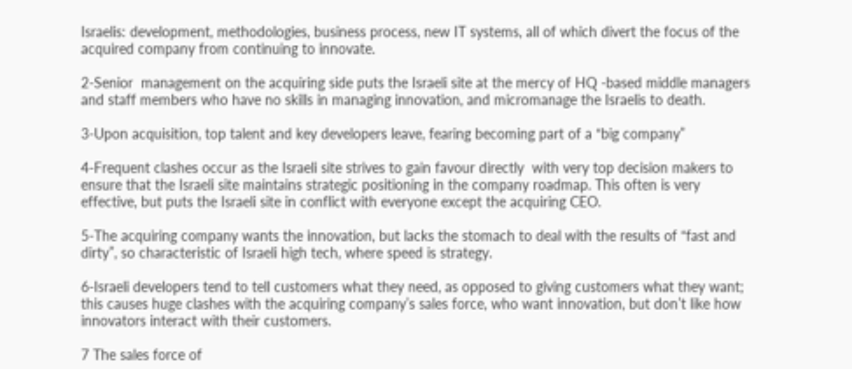Israelis: development, methodologies, business process, new IT systems, all of which divert the focus of the acquired company from continuing to innovate.

2-Senior  management on the acquiring side puts the Israeli site at the mercy of HQ -based middle managers and staff members who have no skills in managing innovation, and micromanage the Israelis to death.

3-Upon acquisition, top talent and key developers leave, fearing becoming part of a “big company”

4-Frequent clashes occur as the Israeli site strives to gain favour directly  with very top decision makers to ensure that the Israeli site maintains strategic positioning in the company roadmap. This often is very effective, but puts the Israeli site in conflict with everyone except the acquiring CEO.

5-The acquiring company wants the innovation, but lacks the stomach to deal with the results of “fast and dirty”, so characteristic of Israeli high tech, where speed is strategy.

6-Israeli developers tend to tell customers what they need, as opposed to giving customers what they want; this causes huge clashes with the acquiring company’s sales force, who want innovation, but don’t like how innovators interact with their customers.

7 The sales force of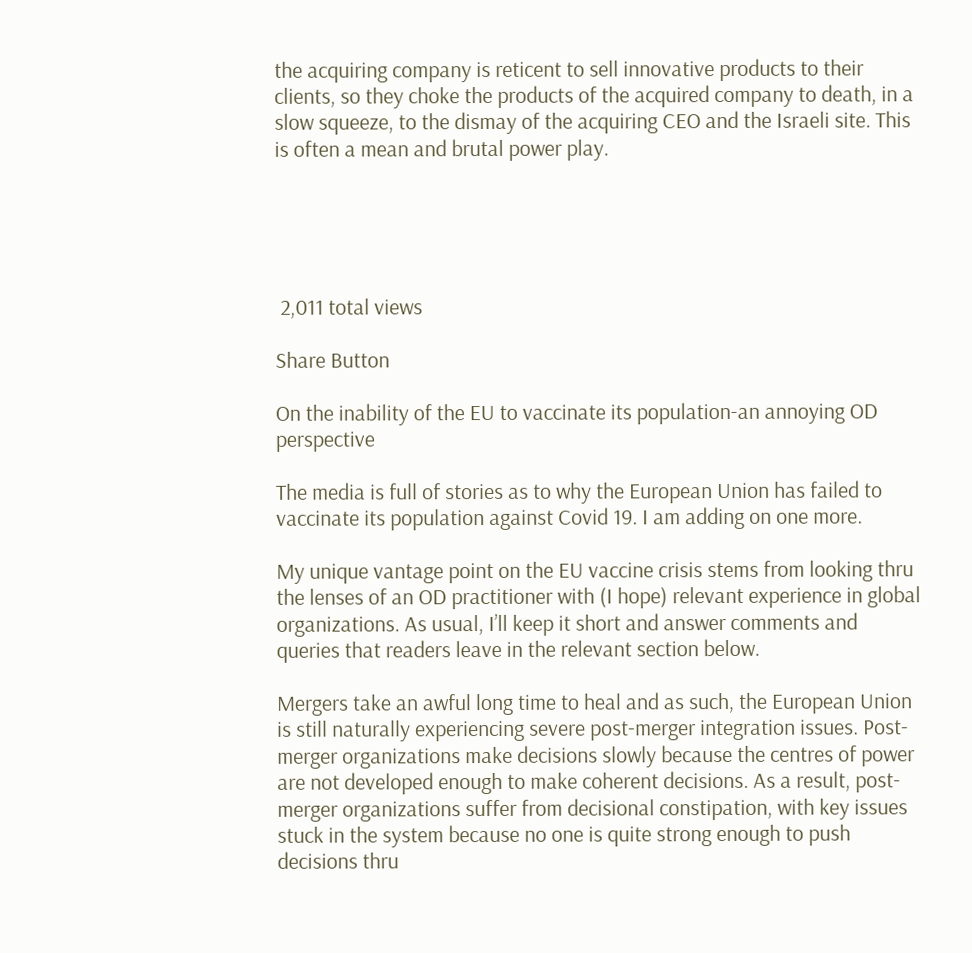the acquiring company is reticent to sell innovative products to their clients, so they choke the products of the acquired company to death, in a slow squeeze, to the dismay of the acquiring CEO and the Israeli site. This is often a mean and brutal power play.





 2,011 total views

Share Button

On the inability of the EU to vaccinate its population-an annoying OD perspective

The media is full of stories as to why the European Union has failed to vaccinate its population against Covid 19. I am adding on one more.

My unique vantage point on the EU vaccine crisis stems from looking thru the lenses of an OD practitioner with (I hope) relevant experience in global organizations. As usual, I’ll keep it short and answer comments and queries that readers leave in the relevant section below.

Mergers take an awful long time to heal and as such, the European Union is still naturally experiencing severe post-merger integration issues. Post-merger organizations make decisions slowly because the centres of power are not developed enough to make coherent decisions. As a result, post-merger organizations suffer from decisional constipation, with key issues stuck in the system because no one is quite strong enough to push decisions thru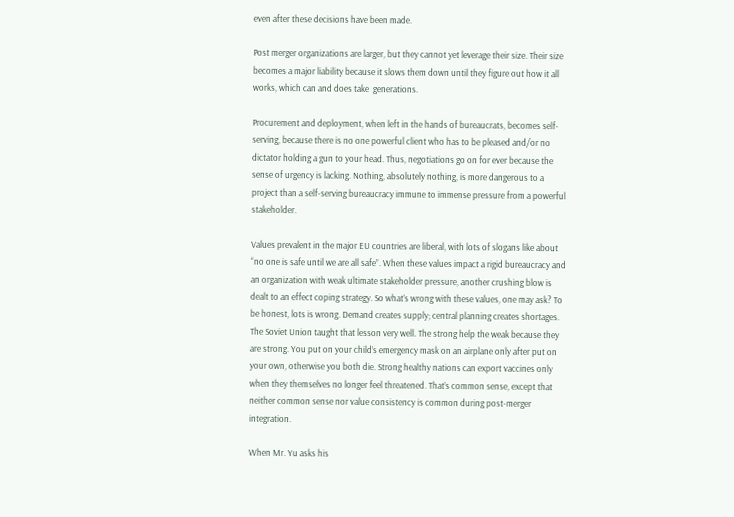even after these decisions have been made.

Post merger organizations are larger, but they cannot yet leverage their size. Their size becomes a major liability because it slows them down until they figure out how it all works, which can and does take  generations.

Procurement and deployment, when left in the hands of bureaucrats, becomes self-serving, because there is no one powerful client who has to be pleased and/or no dictator holding a gun to your head. Thus, negotiations go on for ever because the sense of urgency is lacking. Nothing, absolutely nothing, is more dangerous to a project than a self-serving bureaucracy immune to immense pressure from a powerful stakeholder.

Values prevalent in the major EU countries are liberal, with lots of slogans like about “no one is safe until we are all safe”. When these values impact a rigid bureaucracy and an organization with weak ultimate stakeholder pressure, another crushing blow is dealt to an effect coping strategy. So what’s wrong with these values, one may ask? To be honest, lots is wrong. Demand creates supply; central planning creates shortages. The Soviet Union taught that lesson very well. The strong help the weak because they are strong. You put on your child’s emergency mask on an airplane only after put on your own, otherwise you both die. Strong healthy nations can export vaccines only when they themselves no longer feel threatened. That’s common sense, except that neither common sense nor value consistency is common during post-merger integration.

When Mr. Yu asks his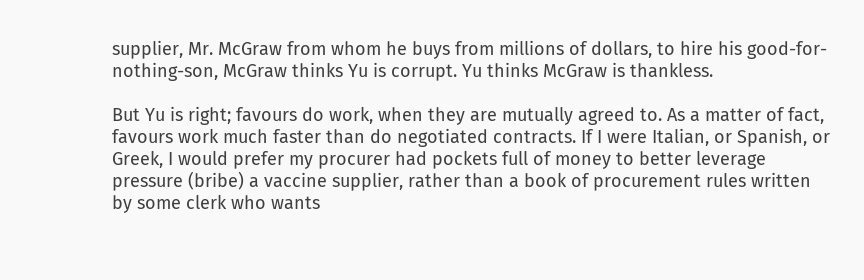supplier, Mr. McGraw from whom he buys from millions of dollars, to hire his good-for-nothing-son, McGraw thinks Yu is corrupt. Yu thinks McGraw is thankless.

But Yu is right; favours do work, when they are mutually agreed to. As a matter of fact, favours work much faster than do negotiated contracts. If I were Italian, or Spanish, or Greek, I would prefer my procurer had pockets full of money to better leverage pressure (bribe) a vaccine supplier, rather than a book of procurement rules written by some clerk who wants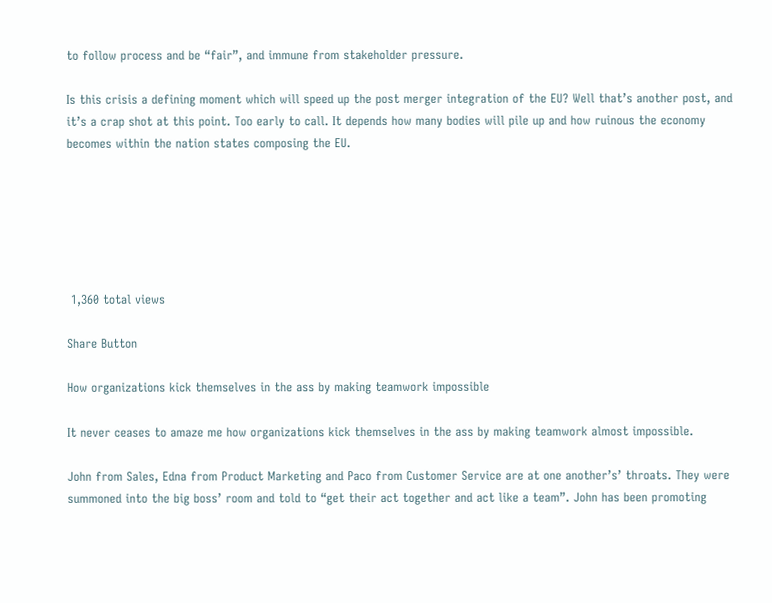to follow process and be “fair”, and immune from stakeholder pressure.

Is this crisis a defining moment which will speed up the post merger integration of the EU? Well that’s another post, and it’s a crap shot at this point. Too early to call. It depends how many bodies will pile up and how ruinous the economy becomes within the nation states composing the EU.






 1,360 total views

Share Button

How organizations kick themselves in the ass by making teamwork impossible

It never ceases to amaze me how organizations kick themselves in the ass by making teamwork almost impossible.

John from Sales, Edna from Product Marketing and Paco from Customer Service are at one another’s’ throats. They were summoned into the big boss’ room and told to “get their act together and act like a team”. John has been promoting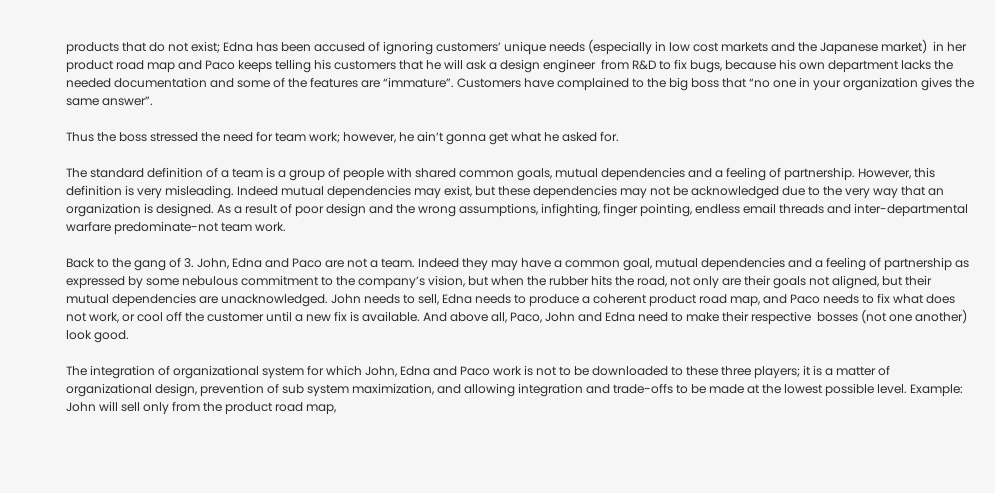products that do not exist; Edna has been accused of ignoring customers’ unique needs (especially in low cost markets and the Japanese market)  in her product road map and Paco keeps telling his customers that he will ask a design engineer  from R&D to fix bugs, because his own department lacks the needed documentation and some of the features are “immature”. Customers have complained to the big boss that “no one in your organization gives the same answer”.

Thus the boss stressed the need for team work; however, he ain’t gonna get what he asked for.

The standard definition of a team is a group of people with shared common goals, mutual dependencies and a feeling of partnership. However, this definition is very misleading. Indeed mutual dependencies may exist, but these dependencies may not be acknowledged due to the very way that an organization is designed. As a result of poor design and the wrong assumptions, infighting, finger pointing, endless email threads and inter-departmental warfare predominate-not team work.

Back to the gang of 3. John, Edna and Paco are not a team. Indeed they may have a common goal, mutual dependencies and a feeling of partnership as expressed by some nebulous commitment to the company’s vision, but when the rubber hits the road, not only are their goals not aligned, but their mutual dependencies are unacknowledged. John needs to sell, Edna needs to produce a coherent product road map, and Paco needs to fix what does not work, or cool off the customer until a new fix is available. And above all, Paco, John and Edna need to make their respective  bosses (not one another)  look good.

The integration of organizational system for which John, Edna and Paco work is not to be downloaded to these three players; it is a matter of organizational design, prevention of sub system maximization, and allowing integration and trade-offs to be made at the lowest possible level. Example: John will sell only from the product road map,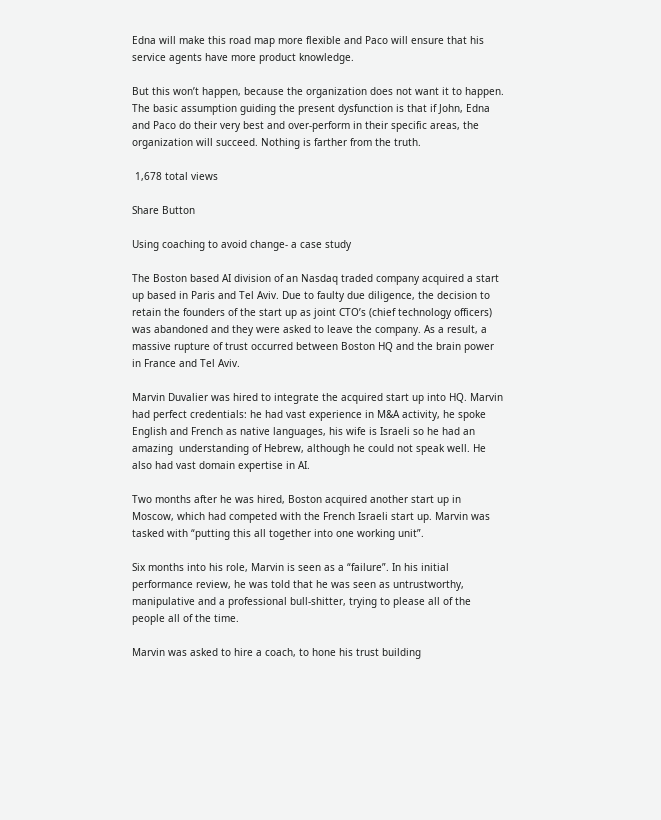Edna will make this road map more flexible and Paco will ensure that his service agents have more product knowledge.

But this won’t happen, because the organization does not want it to happen. The basic assumption guiding the present dysfunction is that if John, Edna and Paco do their very best and over-perform in their specific areas, the organization will succeed. Nothing is farther from the truth.

 1,678 total views

Share Button

Using coaching to avoid change- a case study

The Boston based AI division of an Nasdaq traded company acquired a start up based in Paris and Tel Aviv. Due to faulty due diligence, the decision to retain the founders of the start up as joint CTO’s (chief technology officers) was abandoned and they were asked to leave the company. As a result, a massive rupture of trust occurred between Boston HQ and the brain power in France and Tel Aviv.

Marvin Duvalier was hired to integrate the acquired start up into HQ. Marvin had perfect credentials: he had vast experience in M&A activity, he spoke English and French as native languages, his wife is Israeli so he had an amazing  understanding of Hebrew, although he could not speak well. He also had vast domain expertise in AI.

Two months after he was hired, Boston acquired another start up in Moscow, which had competed with the French Israeli start up. Marvin was tasked with “putting this all together into one working unit”.

Six months into his role, Marvin is seen as a “failure”. In his initial performance review, he was told that he was seen as untrustworthy, manipulative and a professional bull-shitter, trying to please all of the people all of the time.

Marvin was asked to hire a coach, to hone his trust building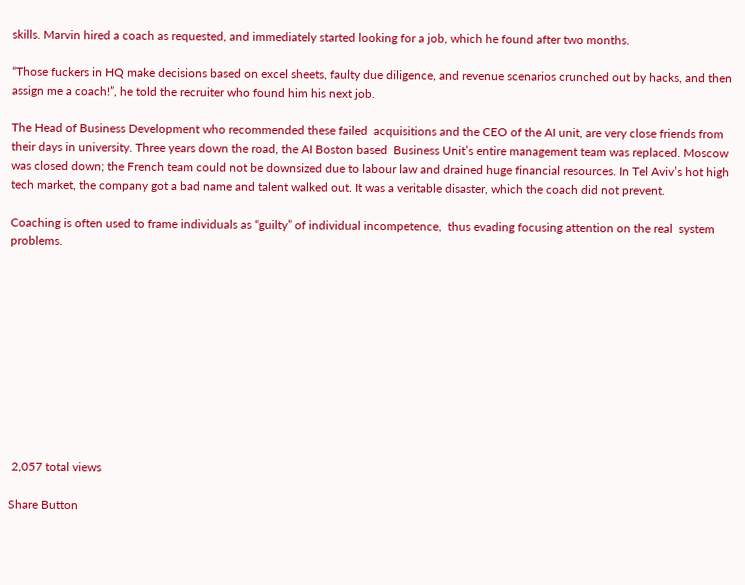skills. Marvin hired a coach as requested, and immediately started looking for a job, which he found after two months.

“Those fuckers in HQ make decisions based on excel sheets, faulty due diligence, and revenue scenarios crunched out by hacks, and then assign me a coach!”, he told the recruiter who found him his next job.

The Head of Business Development who recommended these failed  acquisitions and the CEO of the AI unit, are very close friends from their days in university. Three years down the road, the AI Boston based  Business Unit’s entire management team was replaced. Moscow was closed down; the French team could not be downsized due to labour law and drained huge financial resources. In Tel Aviv’s hot high tech market, the company got a bad name and talent walked out. It was a veritable disaster, which the coach did not prevent.

Coaching is often used to frame individuals as “guilty” of individual incompetence,  thus evading focusing attention on the real  system problems.











 2,057 total views

Share Button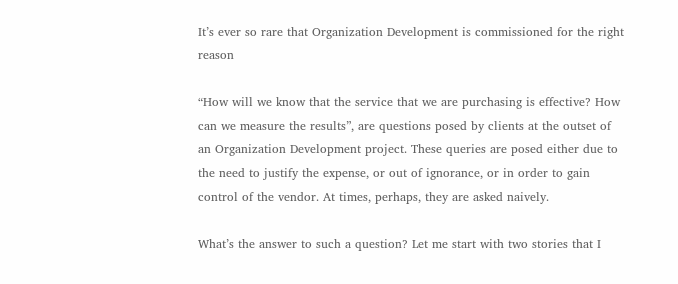It’s ever so rare that Organization Development is commissioned for the right reason

“How will we know that the service that we are purchasing is effective? How can we measure the results”, are questions posed by clients at the outset of an Organization Development project. These queries are posed either due to the need to justify the expense, or out of ignorance, or in order to gain control of the vendor. At times, perhaps, they are asked naively.

What’s the answer to such a question? Let me start with two stories that I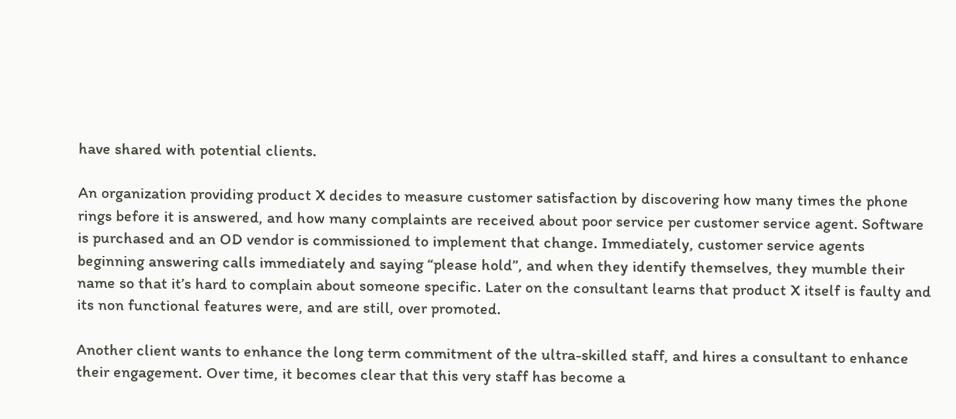have shared with potential clients.

An organization providing product X decides to measure customer satisfaction by discovering how many times the phone rings before it is answered, and how many complaints are received about poor service per customer service agent. Software is purchased and an OD vendor is commissioned to implement that change. Immediately, customer service agents beginning answering calls immediately and saying “please hold”, and when they identify themselves, they mumble their name so that it’s hard to complain about someone specific. Later on the consultant learns that product X itself is faulty and its non functional features were, and are still, over promoted.

Another client wants to enhance the long term commitment of the ultra-skilled staff, and hires a consultant to enhance their engagement. Over time, it becomes clear that this very staff has become a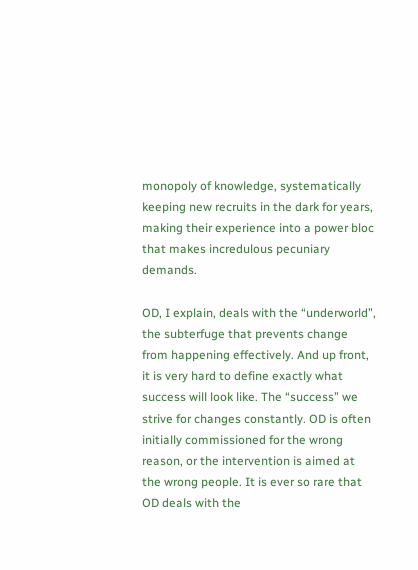monopoly of knowledge, systematically keeping new recruits in the dark for years, making their experience into a power bloc that makes incredulous pecuniary demands.

OD, I explain, deals with the “underworld”, the subterfuge that prevents change from happening effectively. And up front, it is very hard to define exactly what success will look like. The “success” we strive for changes constantly. OD is often initially commissioned for the wrong reason, or the intervention is aimed at the wrong people. It is ever so rare that OD deals with the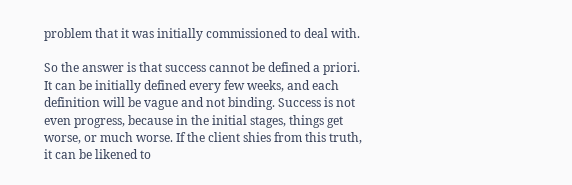problem that it was initially commissioned to deal with.

So the answer is that success cannot be defined a priori. It can be initially defined every few weeks, and each definition will be vague and not binding. Success is not even progress, because in the initial stages, things get worse, or much worse. If the client shies from this truth, it can be likened to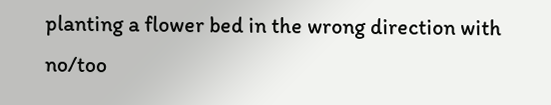planting a flower bed in the wrong direction with no/too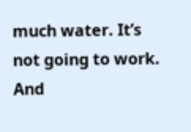much water. It’s not going to work. And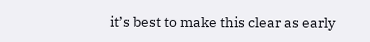it’s best to make this clear as early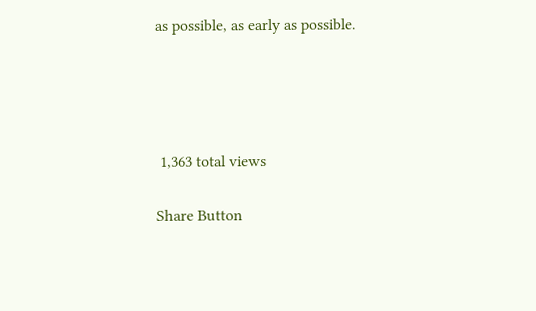as possible, as early as possible.




 1,363 total views

Share Button